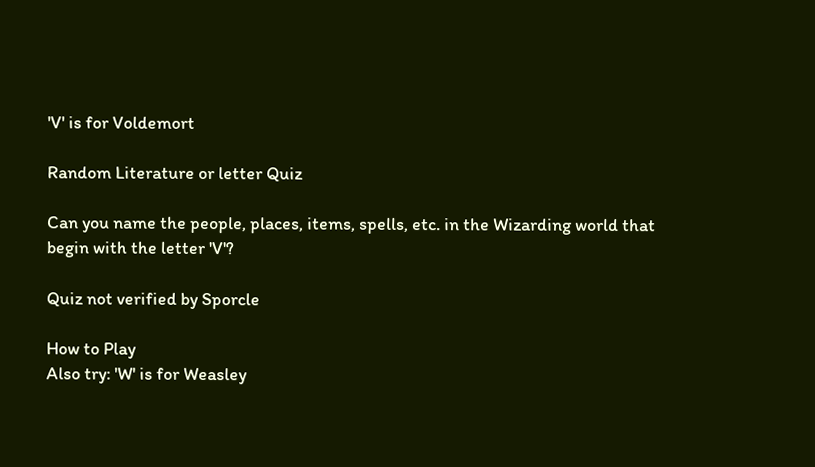'V' is for Voldemort

Random Literature or letter Quiz

Can you name the people, places, items, spells, etc. in the Wizarding world that begin with the letter 'V'?

Quiz not verified by Sporcle

How to Play
Also try: 'W' is for Weasley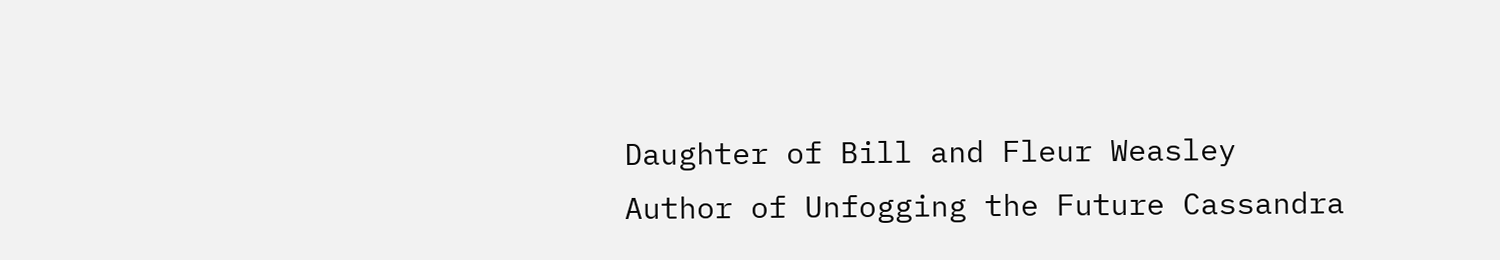Daughter of Bill and Fleur Weasley
Author of Unfogging the Future Cassandra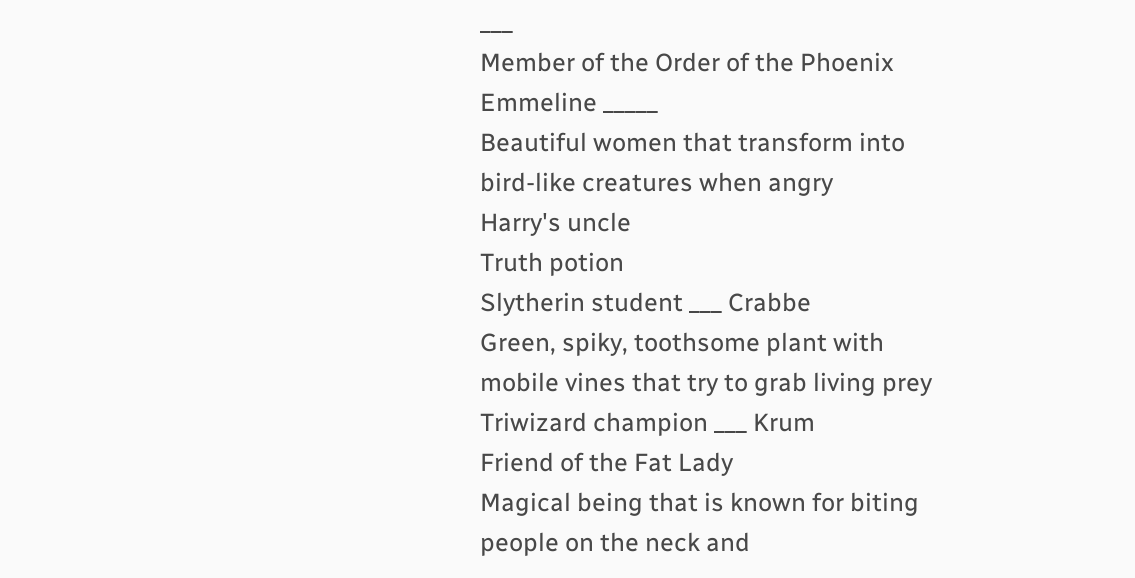___
Member of the Order of the Phoenix Emmeline _____
Beautiful women that transform into bird-like creatures when angry
Harry's uncle
Truth potion
Slytherin student ___ Crabbe
Green, spiky, toothsome plant with mobile vines that try to grab living prey
Triwizard champion ___ Krum
Friend of the Fat Lady
Magical being that is known for biting people on the neck and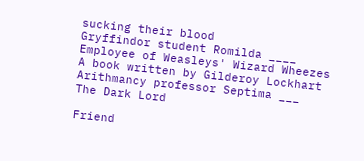sucking their blood
Gryffindor student Romilda ____
Employee of Weasleys' Wizard Wheezes
A book written by Gilderoy Lockhart
Arithmancy professor Septima ___
The Dark Lord

Friend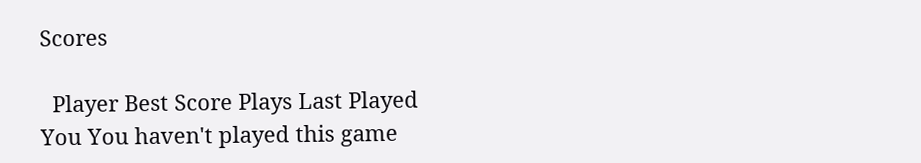Scores

  Player Best Score Plays Last Played
You You haven't played this game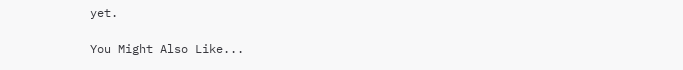yet.

You Might Also Like...